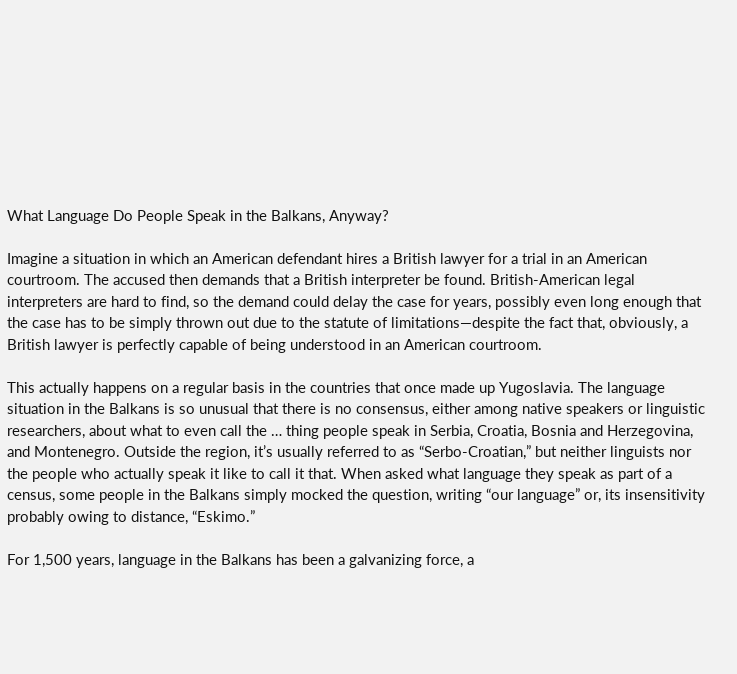What Language Do People Speak in the Balkans, Anyway?

Imagine a situation in which an American defendant hires a British lawyer for a trial in an American courtroom. The accused then demands that a British interpreter be found. British-American legal interpreters are hard to find, so the demand could delay the case for years, possibly even long enough that the case has to be simply thrown out due to the statute of limitations—despite the fact that, obviously, a British lawyer is perfectly capable of being understood in an American courtroom.

This actually happens on a regular basis in the countries that once made up Yugoslavia. The language situation in the Balkans is so unusual that there is no consensus, either among native speakers or linguistic researchers, about what to even call the … thing people speak in Serbia, Croatia, Bosnia and Herzegovina, and Montenegro. Outside the region, it’s usually referred to as “Serbo-Croatian,” but neither linguists nor the people who actually speak it like to call it that. When asked what language they speak as part of a census, some people in the Balkans simply mocked the question, writing “our language” or, its insensitivity probably owing to distance, “Eskimo.”

For 1,500 years, language in the Balkans has been a galvanizing force, a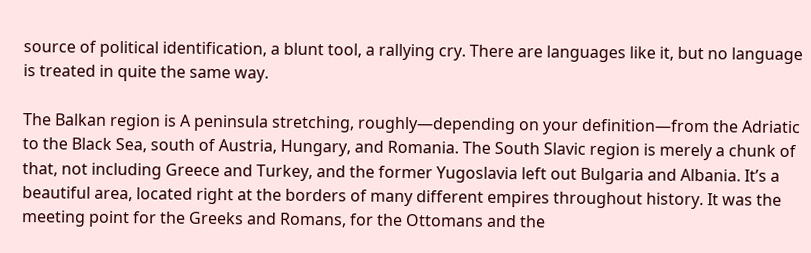source of political identification, a blunt tool, a rallying cry. There are languages like it, but no language is treated in quite the same way.

The Balkan region is A peninsula stretching, roughly—depending on your definition—from the Adriatic to the Black Sea, south of Austria, Hungary, and Romania. The South Slavic region is merely a chunk of that, not including Greece and Turkey, and the former Yugoslavia left out Bulgaria and Albania. It’s a beautiful area, located right at the borders of many different empires throughout history. It was the meeting point for the Greeks and Romans, for the Ottomans and the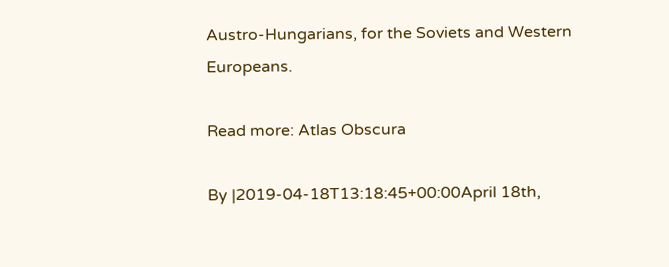Austro-Hungarians, for the Soviets and Western Europeans.

Read more: Atlas Obscura

By |2019-04-18T13:18:45+00:00April 18th,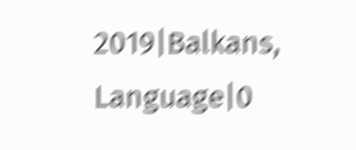2019|Balkans, Language|0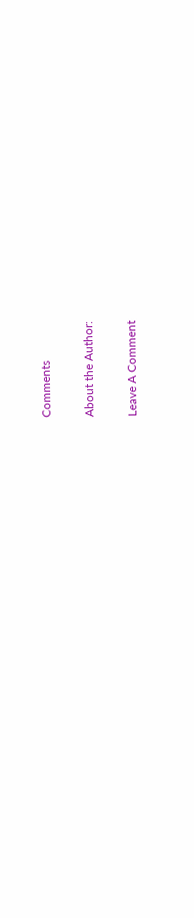Comments

About the Author:

Leave A Comment